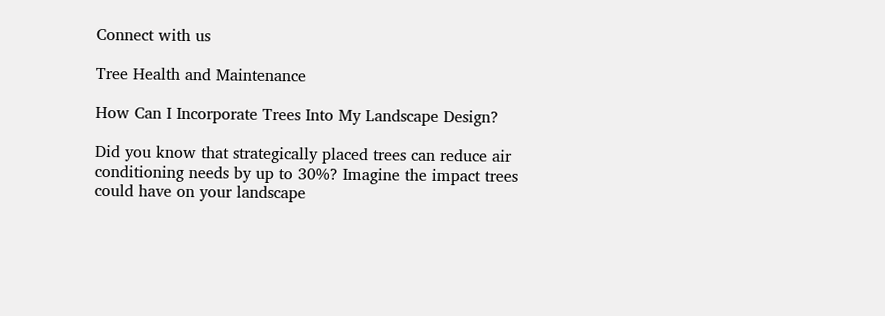Connect with us

Tree Health and Maintenance

How Can I Incorporate Trees Into My Landscape Design?

Did you know that strategically placed trees can reduce air conditioning needs by up to 30%? Imagine the impact trees could have on your landscape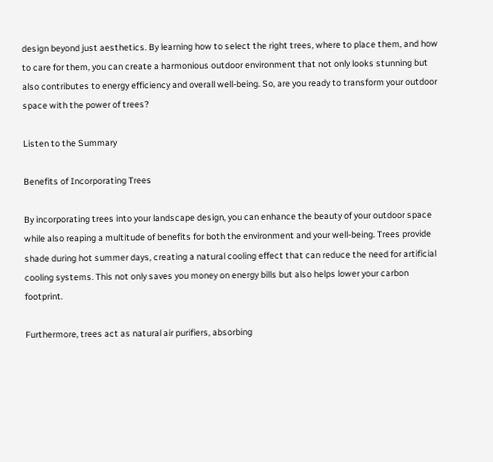design beyond just aesthetics. By learning how to select the right trees, where to place them, and how to care for them, you can create a harmonious outdoor environment that not only looks stunning but also contributes to energy efficiency and overall well-being. So, are you ready to transform your outdoor space with the power of trees?

Listen to the Summary

Benefits of Incorporating Trees

By incorporating trees into your landscape design, you can enhance the beauty of your outdoor space while also reaping a multitude of benefits for both the environment and your well-being. Trees provide shade during hot summer days, creating a natural cooling effect that can reduce the need for artificial cooling systems. This not only saves you money on energy bills but also helps lower your carbon footprint.

Furthermore, trees act as natural air purifiers, absorbing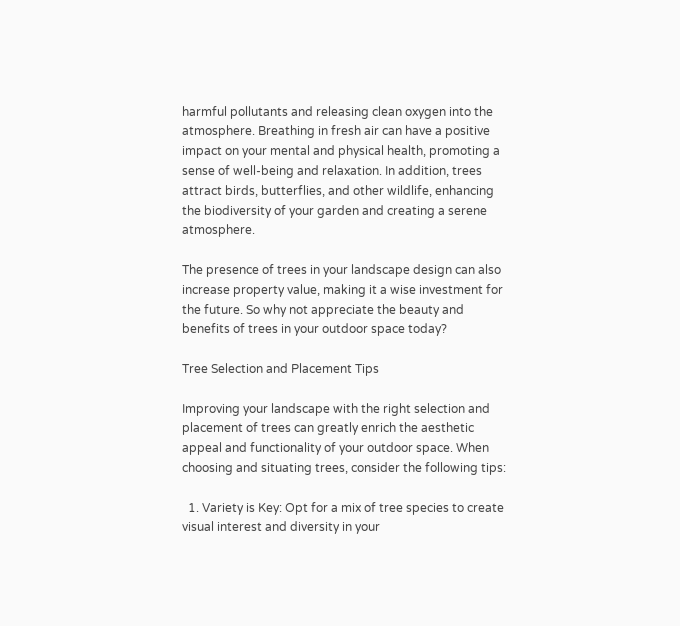harmful pollutants and releasing clean oxygen into the atmosphere. Breathing in fresh air can have a positive impact on your mental and physical health, promoting a sense of well-being and relaxation. In addition, trees attract birds, butterflies, and other wildlife, enhancing the biodiversity of your garden and creating a serene atmosphere.

The presence of trees in your landscape design can also increase property value, making it a wise investment for the future. So why not appreciate the beauty and benefits of trees in your outdoor space today?

Tree Selection and Placement Tips

Improving your landscape with the right selection and placement of trees can greatly enrich the aesthetic appeal and functionality of your outdoor space. When choosing and situating trees, consider the following tips:

  1. Variety is Key: Opt for a mix of tree species to create visual interest and diversity in your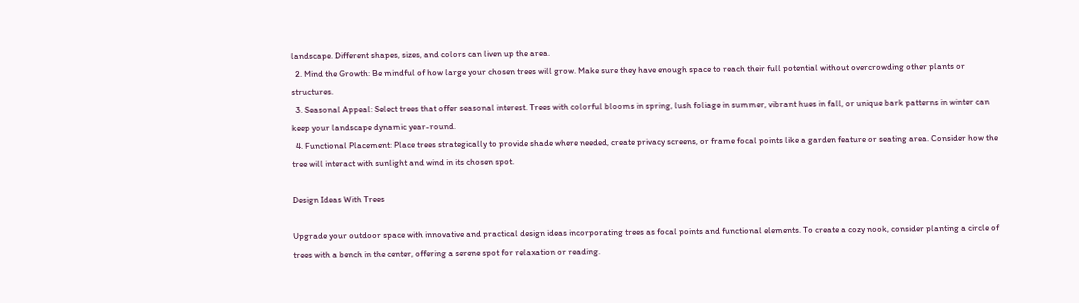landscape. Different shapes, sizes, and colors can liven up the area.
  2. Mind the Growth: Be mindful of how large your chosen trees will grow. Make sure they have enough space to reach their full potential without overcrowding other plants or structures.
  3. Seasonal Appeal: Select trees that offer seasonal interest. Trees with colorful blooms in spring, lush foliage in summer, vibrant hues in fall, or unique bark patterns in winter can keep your landscape dynamic year-round.
  4. Functional Placement: Place trees strategically to provide shade where needed, create privacy screens, or frame focal points like a garden feature or seating area. Consider how the tree will interact with sunlight and wind in its chosen spot.

Design Ideas With Trees

Upgrade your outdoor space with innovative and practical design ideas incorporating trees as focal points and functional elements. To create a cozy nook, consider planting a circle of trees with a bench in the center, offering a serene spot for relaxation or reading.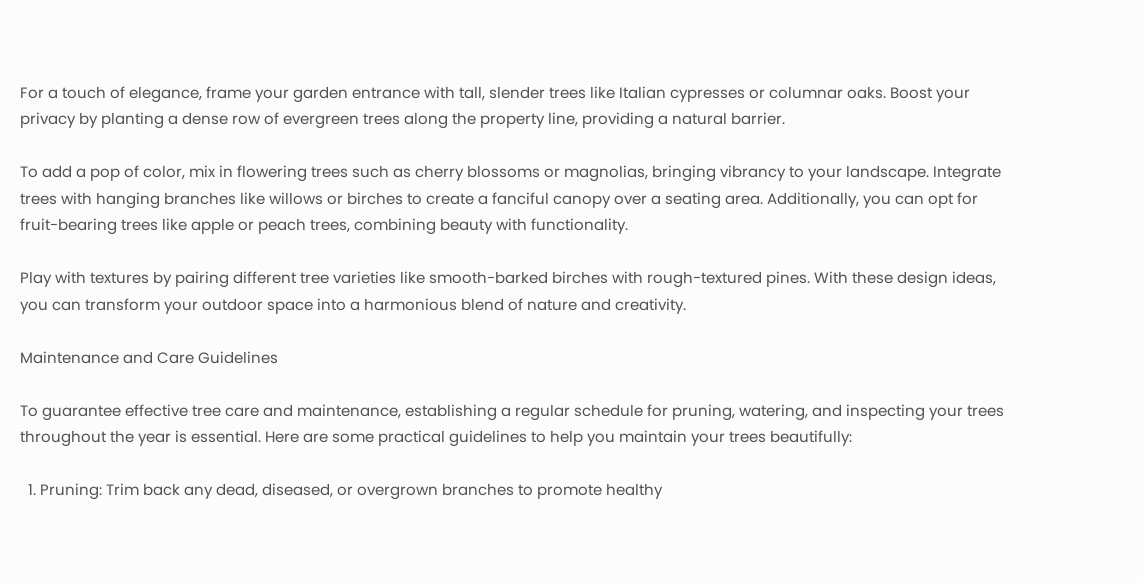For a touch of elegance, frame your garden entrance with tall, slender trees like Italian cypresses or columnar oaks. Boost your privacy by planting a dense row of evergreen trees along the property line, providing a natural barrier.

To add a pop of color, mix in flowering trees such as cherry blossoms or magnolias, bringing vibrancy to your landscape. Integrate trees with hanging branches like willows or birches to create a fanciful canopy over a seating area. Additionally, you can opt for fruit-bearing trees like apple or peach trees, combining beauty with functionality.

Play with textures by pairing different tree varieties like smooth-barked birches with rough-textured pines. With these design ideas, you can transform your outdoor space into a harmonious blend of nature and creativity.

Maintenance and Care Guidelines

To guarantee effective tree care and maintenance, establishing a regular schedule for pruning, watering, and inspecting your trees throughout the year is essential. Here are some practical guidelines to help you maintain your trees beautifully:

  1. Pruning: Trim back any dead, diseased, or overgrown branches to promote healthy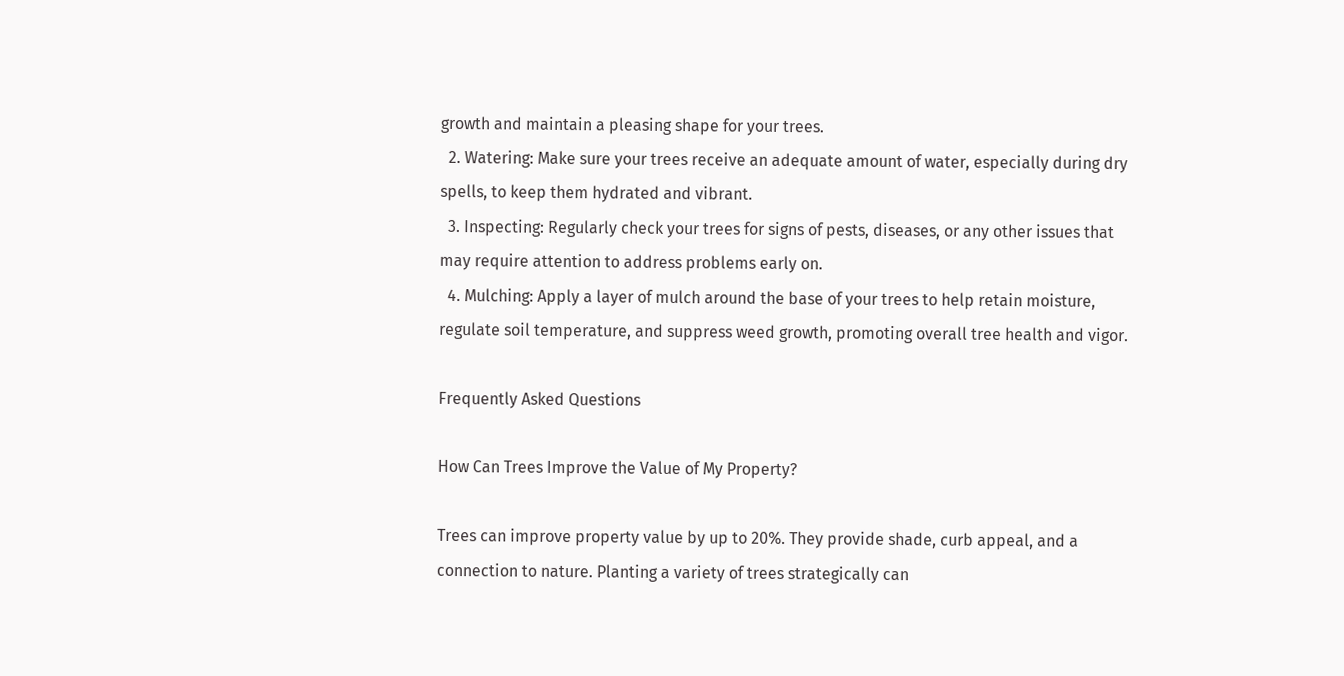growth and maintain a pleasing shape for your trees.
  2. Watering: Make sure your trees receive an adequate amount of water, especially during dry spells, to keep them hydrated and vibrant.
  3. Inspecting: Regularly check your trees for signs of pests, diseases, or any other issues that may require attention to address problems early on.
  4. Mulching: Apply a layer of mulch around the base of your trees to help retain moisture, regulate soil temperature, and suppress weed growth, promoting overall tree health and vigor.

Frequently Asked Questions

How Can Trees Improve the Value of My Property?

Trees can improve property value by up to 20%. They provide shade, curb appeal, and a connection to nature. Planting a variety of trees strategically can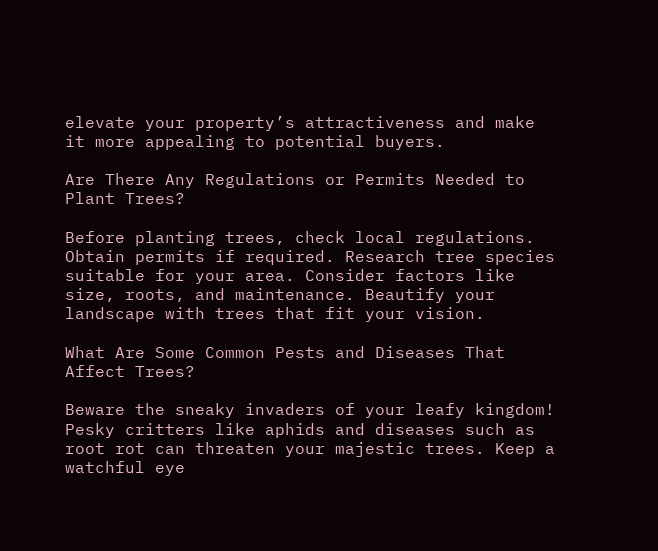elevate your property’s attractiveness and make it more appealing to potential buyers.

Are There Any Regulations or Permits Needed to Plant Trees?

Before planting trees, check local regulations. Obtain permits if required. Research tree species suitable for your area. Consider factors like size, roots, and maintenance. Beautify your landscape with trees that fit your vision.

What Are Some Common Pests and Diseases That Affect Trees?

Beware the sneaky invaders of your leafy kingdom! Pesky critters like aphids and diseases such as root rot can threaten your majestic trees. Keep a watchful eye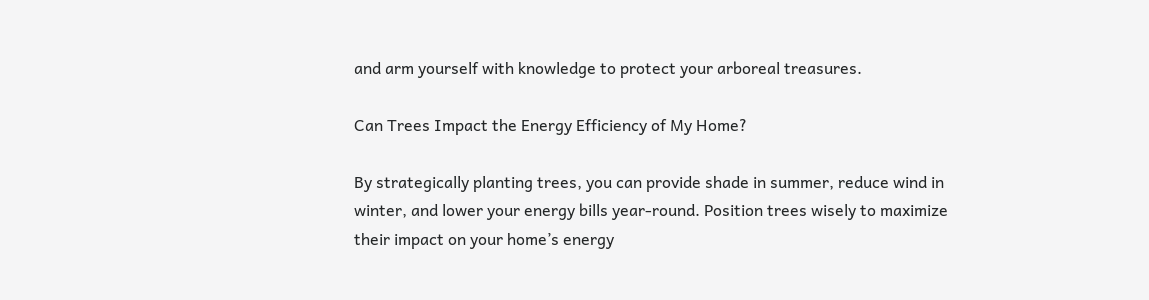and arm yourself with knowledge to protect your arboreal treasures.

Can Trees Impact the Energy Efficiency of My Home?

By strategically planting trees, you can provide shade in summer, reduce wind in winter, and lower your energy bills year-round. Position trees wisely to maximize their impact on your home’s energy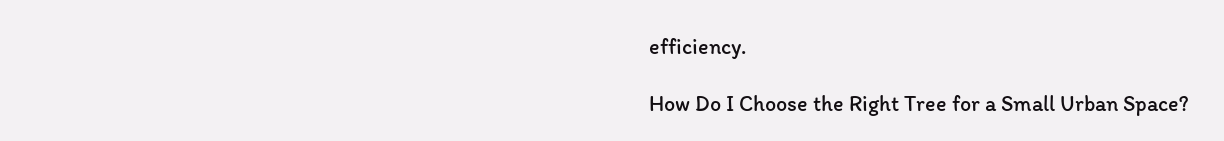efficiency.

How Do I Choose the Right Tree for a Small Urban Space?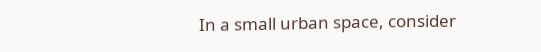In a small urban space, consider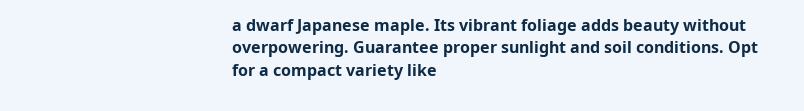a dwarf Japanese maple. Its vibrant foliage adds beauty without overpowering. Guarantee proper sunlight and soil conditions. Opt for a compact variety like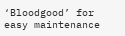‘Bloodgood’ for easy maintenance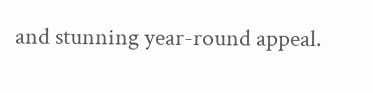and stunning year-round appeal.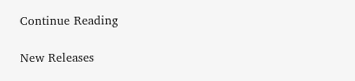Continue Reading

New Releases